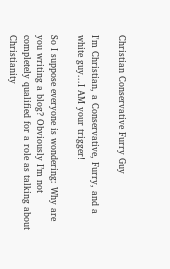Christian Conservative Furry Guy

I'm Christian, a Conservative, Furry, and a white guy...I AM your trigger!

So I suppose everyone is wondering: Why are you writing a blog? Obviously I’m not completely qualified for a role as talking about Christianity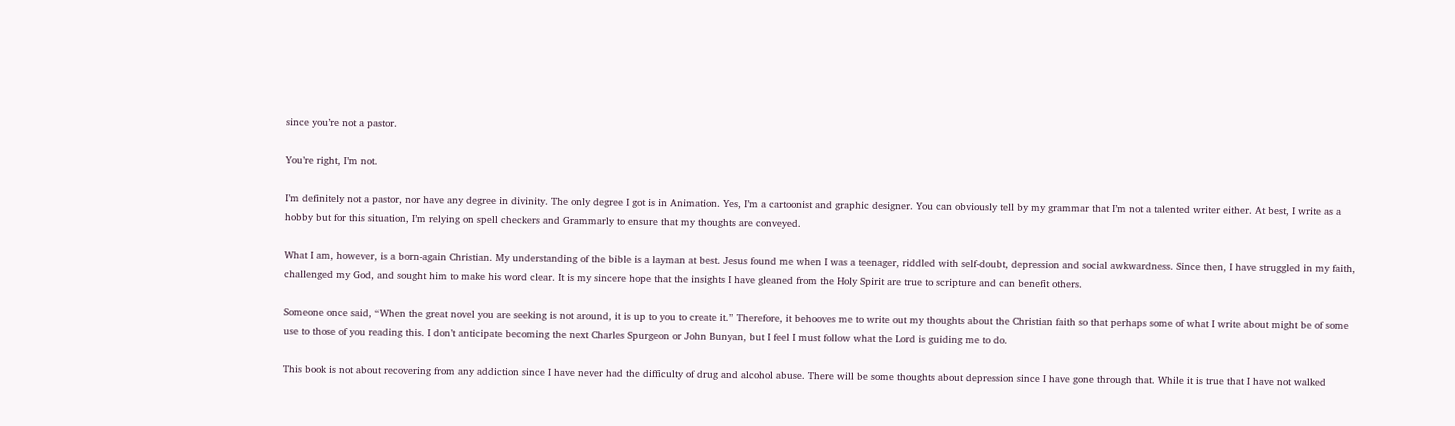since you’re not a pastor.

You’re right, I’m not.

I’m definitely not a pastor, nor have any degree in divinity. The only degree I got is in Animation. Yes, I’m a cartoonist and graphic designer. You can obviously tell by my grammar that I’m not a talented writer either. At best, I write as a hobby but for this situation, I’m relying on spell checkers and Grammarly to ensure that my thoughts are conveyed.

What I am, however, is a born-again Christian. My understanding of the bible is a layman at best. Jesus found me when I was a teenager, riddled with self-doubt, depression and social awkwardness. Since then, I have struggled in my faith, challenged my God, and sought him to make his word clear. It is my sincere hope that the insights I have gleaned from the Holy Spirit are true to scripture and can benefit others.

Someone once said, “When the great novel you are seeking is not around, it is up to you to create it.” Therefore, it behooves me to write out my thoughts about the Christian faith so that perhaps some of what I write about might be of some use to those of you reading this. I don’t anticipate becoming the next Charles Spurgeon or John Bunyan, but I feel I must follow what the Lord is guiding me to do.

This book is not about recovering from any addiction since I have never had the difficulty of drug and alcohol abuse. There will be some thoughts about depression since I have gone through that. While it is true that I have not walked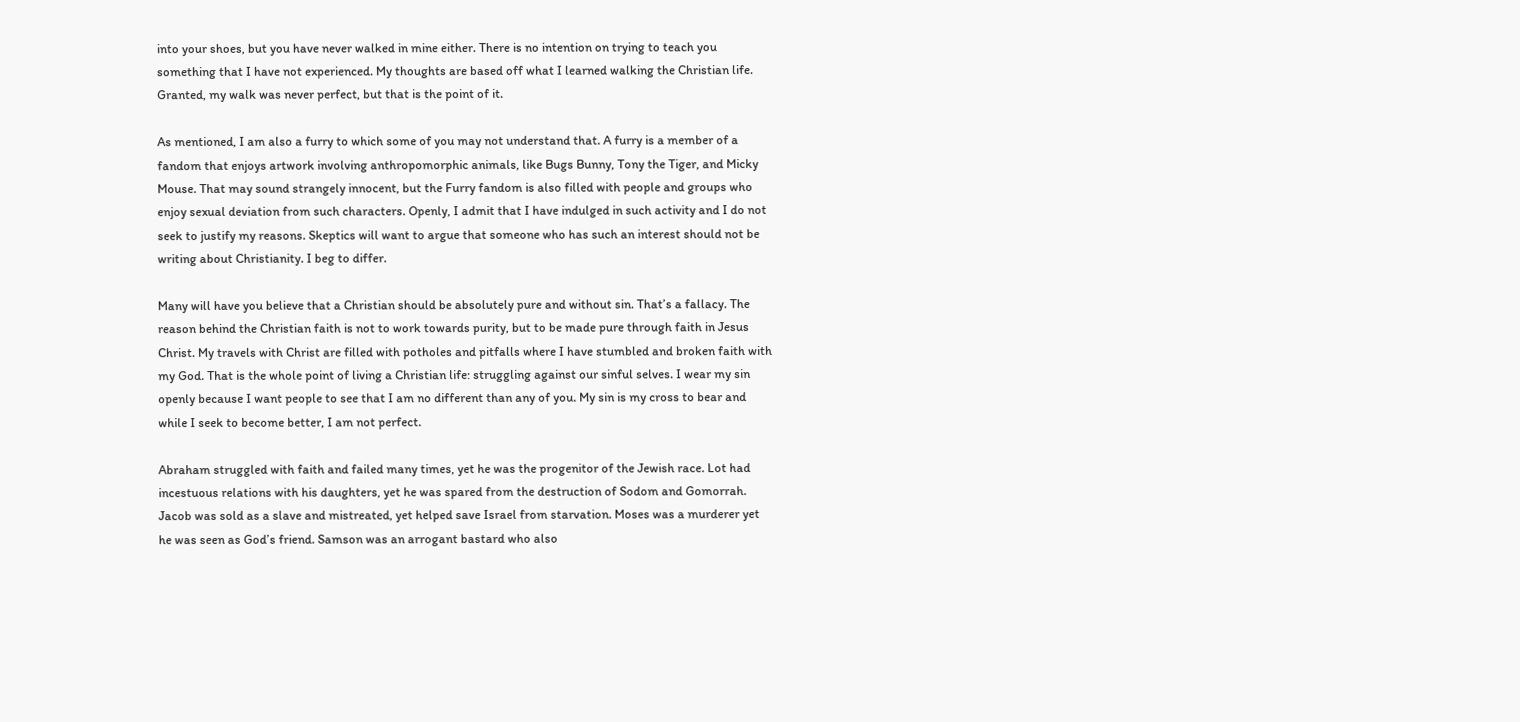into your shoes, but you have never walked in mine either. There is no intention on trying to teach you something that I have not experienced. My thoughts are based off what I learned walking the Christian life. Granted, my walk was never perfect, but that is the point of it.

As mentioned, I am also a furry to which some of you may not understand that. A furry is a member of a fandom that enjoys artwork involving anthropomorphic animals, like Bugs Bunny, Tony the Tiger, and Micky Mouse. That may sound strangely innocent, but the Furry fandom is also filled with people and groups who enjoy sexual deviation from such characters. Openly, I admit that I have indulged in such activity and I do not seek to justify my reasons. Skeptics will want to argue that someone who has such an interest should not be writing about Christianity. I beg to differ.

Many will have you believe that a Christian should be absolutely pure and without sin. That’s a fallacy. The reason behind the Christian faith is not to work towards purity, but to be made pure through faith in Jesus Christ. My travels with Christ are filled with potholes and pitfalls where I have stumbled and broken faith with my God. That is the whole point of living a Christian life: struggling against our sinful selves. I wear my sin openly because I want people to see that I am no different than any of you. My sin is my cross to bear and while I seek to become better, I am not perfect.

Abraham struggled with faith and failed many times, yet he was the progenitor of the Jewish race. Lot had incestuous relations with his daughters, yet he was spared from the destruction of Sodom and Gomorrah. Jacob was sold as a slave and mistreated, yet helped save Israel from starvation. Moses was a murderer yet he was seen as God’s friend. Samson was an arrogant bastard who also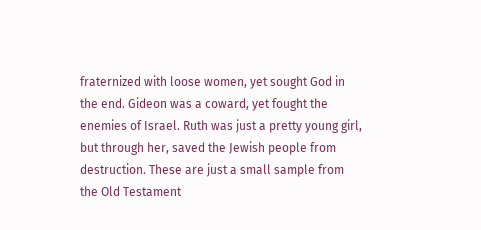fraternized with loose women, yet sought God in the end. Gideon was a coward, yet fought the enemies of Israel. Ruth was just a pretty young girl, but through her, saved the Jewish people from destruction. These are just a small sample from the Old Testament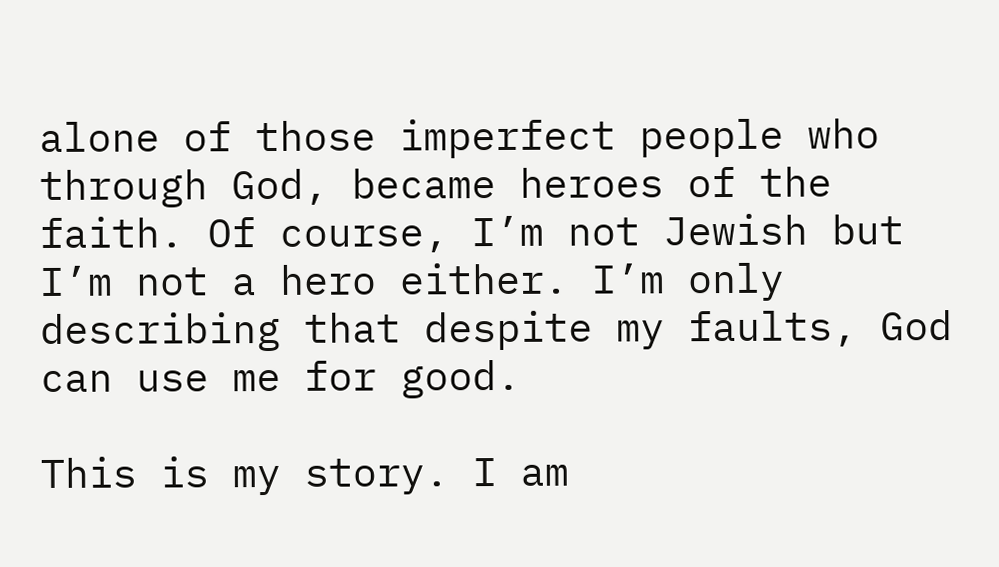alone of those imperfect people who through God, became heroes of the faith. Of course, I’m not Jewish but I’m not a hero either. I’m only describing that despite my faults, God can use me for good.

This is my story. I am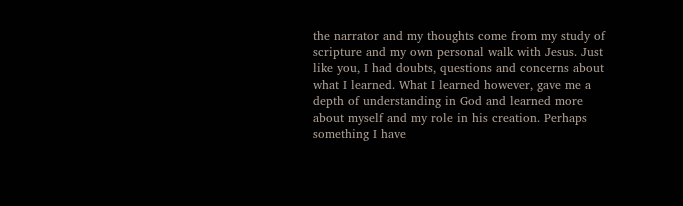the narrator and my thoughts come from my study of scripture and my own personal walk with Jesus. Just like you, I had doubts, questions and concerns about what I learned. What I learned however, gave me a depth of understanding in God and learned more about myself and my role in his creation. Perhaps something I have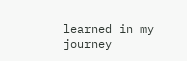learned in my journey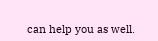can help you as well.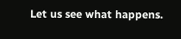Let us see what happens.